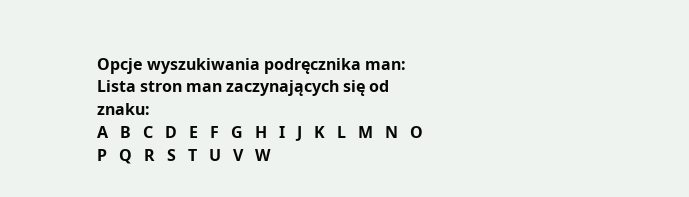Opcje wyszukiwania podręcznika man:
Lista stron man zaczynających się od znaku:
A   B   C   D   E   F   G   H   I   J   K   L   M   N   O   P   Q   R   S   T   U   V   W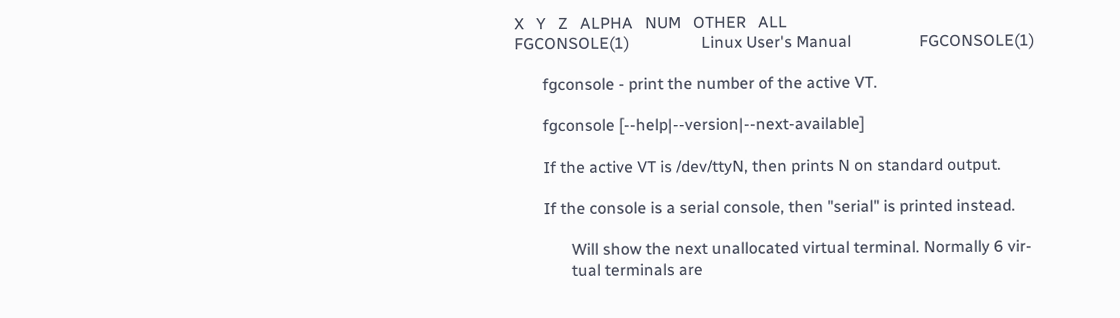X   Y   Z   ALPHA   NUM   OTHER   ALL
FGCONSOLE(1)                  Linux User's Manual                 FGCONSOLE(1)

       fgconsole - print the number of the active VT.

       fgconsole [--help|--version|--next-available]

       If the active VT is /dev/ttyN, then prints N on standard output.

       If the console is a serial console, then "serial" is printed instead.

              Will show the next unallocated virtual terminal. Normally 6 vir-
              tual terminals are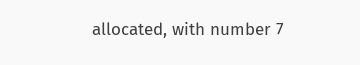allocated, with number 7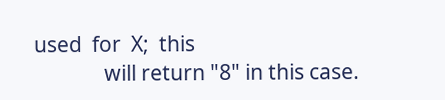used  for  X;  this
              will return "8" in this case.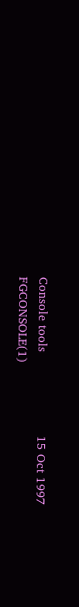Console tools                     15 Oct 1997                     FGCONSOLE(1)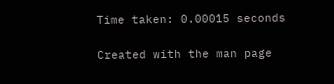Time taken: 0.00015 seconds

Created with the man page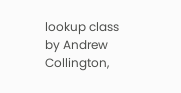lookup class by Andrew Collington,